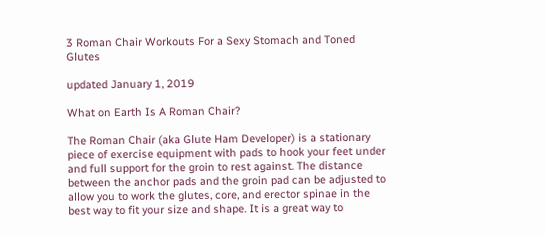3 Roman Chair Workouts For a Sexy Stomach and Toned Glutes

updated January 1, 2019

What on Earth Is A Roman Chair?

The Roman Chair (aka Glute Ham Developer) is a stationary piece of exercise equipment with pads to hook your feet under and full support for the groin to rest against. The distance between the anchor pads and the groin pad can be adjusted to allow you to work the glutes, core, and erector spinae in the best way to fit your size and shape. It is a great way to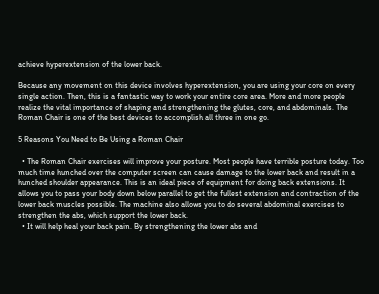achieve hyperextension of the lower back.

Because any movement on this device involves hyperextension, you are using your core on every single action. Then, this is a fantastic way to work your entire core area. More and more people realize the vital importance of shaping and strengthening the glutes, core, and abdominals. The Roman Chair is one of the best devices to accomplish all three in one go.

5 Reasons You Need to Be Using a Roman Chair

  • The Roman Chair exercises will improve your posture. Most people have terrible posture today. Too much time hunched over the computer screen can cause damage to the lower back and result in a hunched shoulder appearance. This is an ideal piece of equipment for doing back extensions. It allows you to pass your body down below parallel to get the fullest extension and contraction of the lower back muscles possible. The machine also allows you to do several abdominal exercises to strengthen the abs, which support the lower back.
  • It will help heal your back pain. By strengthening the lower abs and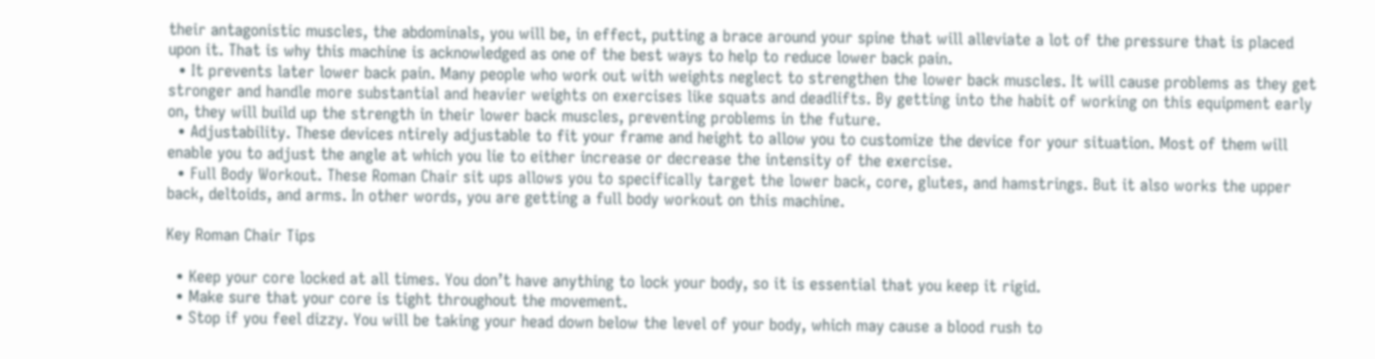their antagonistic muscles, the abdominals, you will be, in effect, putting a brace around your spine that will alleviate a lot of the pressure that is placed upon it. That is why this machine is acknowledged as one of the best ways to help to reduce lower back pain.
  • It prevents later lower back pain. Many people who work out with weights neglect to strengthen the lower back muscles. It will cause problems as they get stronger and handle more substantial and heavier weights on exercises like squats and deadlifts. By getting into the habit of working on this equipment early on, they will build up the strength in their lower back muscles, preventing problems in the future.
  • Adjustability. These devices ntirely adjustable to fit your frame and height to allow you to customize the device for your situation. Most of them will enable you to adjust the angle at which you lie to either increase or decrease the intensity of the exercise.
  • Full Body Workout. These Roman Chair sit ups allows you to specifically target the lower back, core, glutes, and hamstrings. But it also works the upper back, deltoids, and arms. In other words, you are getting a full body workout on this machine.

Key Roman Chair Tips

  • Keep your core locked at all times. You don’t have anything to lock your body, so it is essential that you keep it rigid.
  • Make sure that your core is tight throughout the movement.
  • Stop if you feel dizzy. You will be taking your head down below the level of your body, which may cause a blood rush to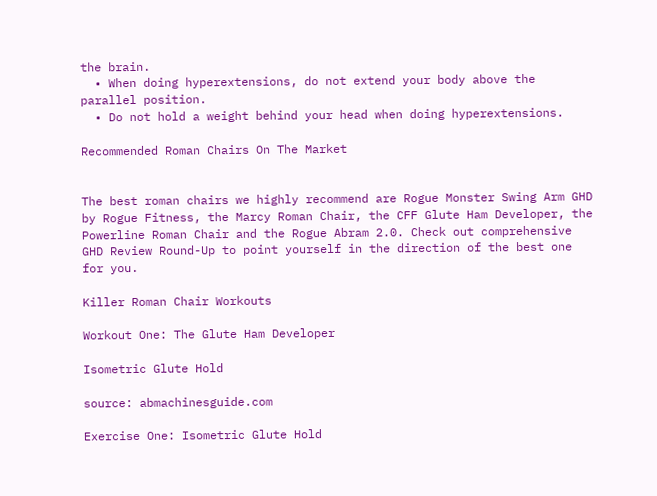the brain.
  • When doing hyperextensions, do not extend your body above the parallel position.
  • Do not hold a weight behind your head when doing hyperextensions.

Recommended Roman Chairs On The Market


The best roman chairs we highly recommend are Rogue Monster Swing Arm GHD by Rogue Fitness, the Marcy Roman Chair, the CFF Glute Ham Developer, the Powerline Roman Chair and the Rogue Abram 2.0. Check out comprehensive GHD Review Round-Up to point yourself in the direction of the best one for you.

Killer Roman Chair Workouts

Workout One: The Glute Ham Developer

Isometric Glute Hold

source: abmachinesguide.com

Exercise One: Isometric Glute Hold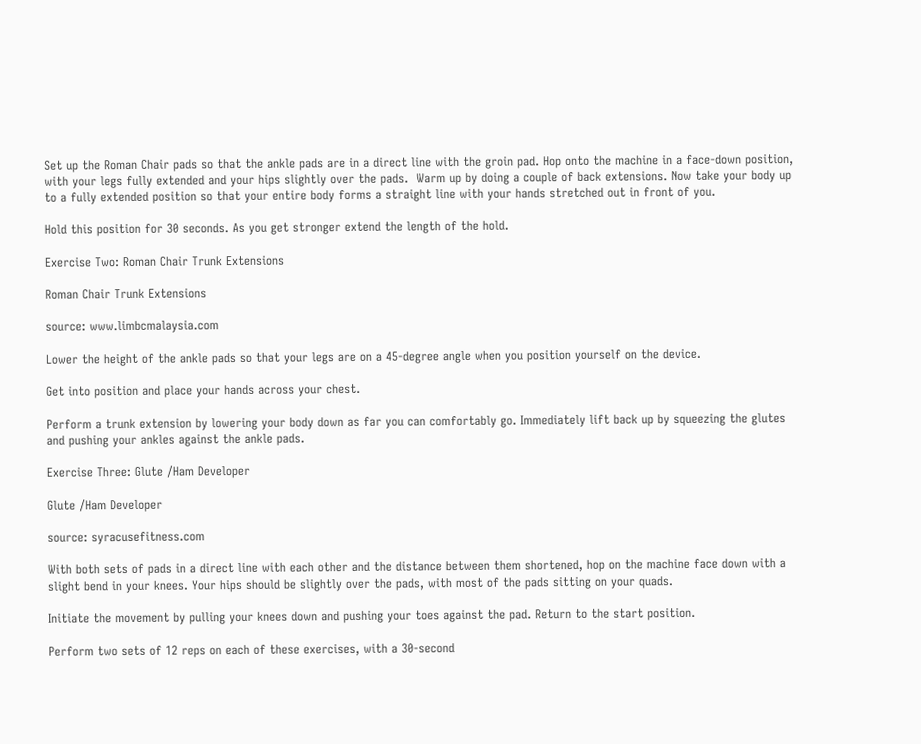Set up the Roman Chair pads so that the ankle pads are in a direct line with the groin pad. Hop onto the machine in a face-down position, with your legs fully extended and your hips slightly over the pads.  Warm up by doing a couple of back extensions. Now take your body up to a fully extended position so that your entire body forms a straight line with your hands stretched out in front of you.

Hold this position for 30 seconds. As you get stronger extend the length of the hold.

Exercise Two: Roman Chair Trunk Extensions

Roman Chair Trunk Extensions

source: www.limbcmalaysia.com

Lower the height of the ankle pads so that your legs are on a 45-degree angle when you position yourself on the device.

Get into position and place your hands across your chest.

Perform a trunk extension by lowering your body down as far you can comfortably go. Immediately lift back up by squeezing the glutes and pushing your ankles against the ankle pads.

Exercise Three: Glute /Ham Developer

Glute /Ham Developer

source: syracusefitness.com

With both sets of pads in a direct line with each other and the distance between them shortened, hop on the machine face down with a slight bend in your knees. Your hips should be slightly over the pads, with most of the pads sitting on your quads.

Initiate the movement by pulling your knees down and pushing your toes against the pad. Return to the start position.

Perform two sets of 12 reps on each of these exercises, with a 30-second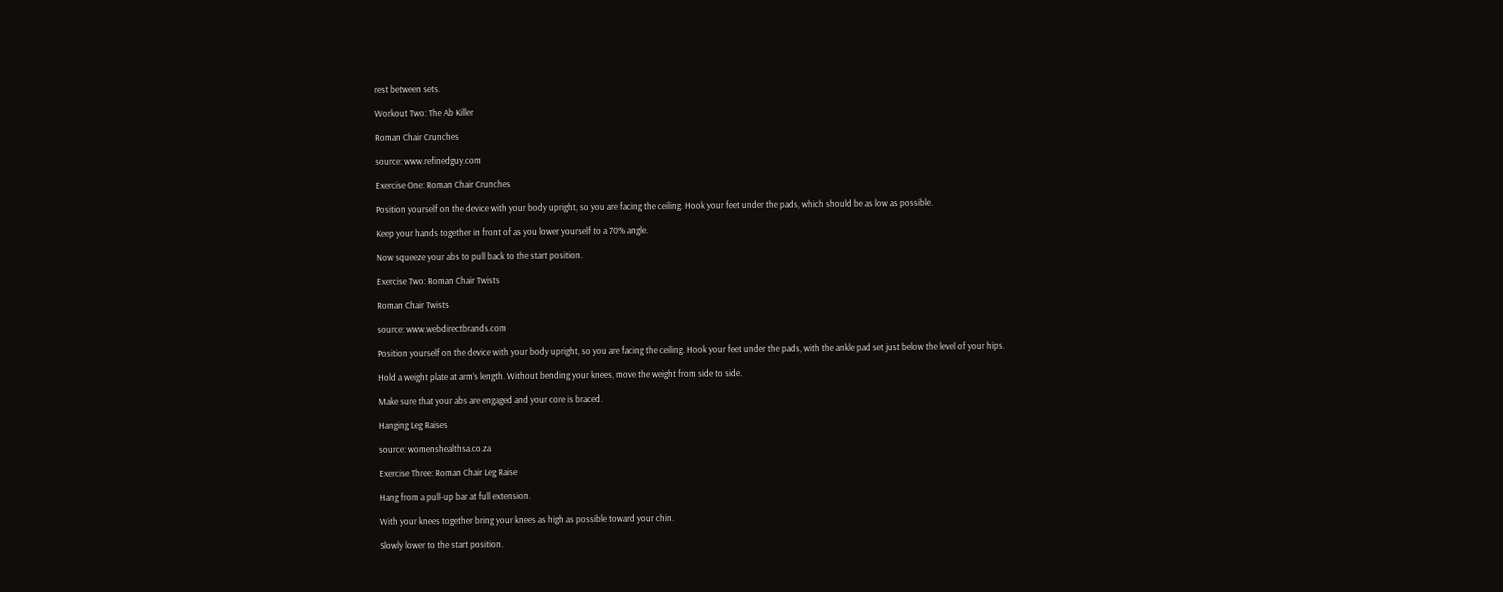rest between sets.

Workout Two: The Ab Killer

Roman Chair Crunches

source: www.refinedguy.com

Exercise One: Roman Chair Crunches

Position yourself on the device with your body upright, so you are facing the ceiling. Hook your feet under the pads, which should be as low as possible.

Keep your hands together in front of as you lower yourself to a 70% angle.

Now squeeze your abs to pull back to the start position.

Exercise Two: Roman Chair Twists

Roman Chair Twists

source: www.webdirectbrands.com

Position yourself on the device with your body upright, so you are facing the ceiling. Hook your feet under the pads, with the ankle pad set just below the level of your hips.

Hold a weight plate at arm’s length. Without bending your knees, move the weight from side to side.

Make sure that your abs are engaged and your core is braced.

Hanging Leg Raises

source: womenshealthsa.co.za

Exercise Three: Roman Chair Leg Raise

Hang from a pull-up bar at full extension.

With your knees together bring your knees as high as possible toward your chin.

Slowly lower to the start position.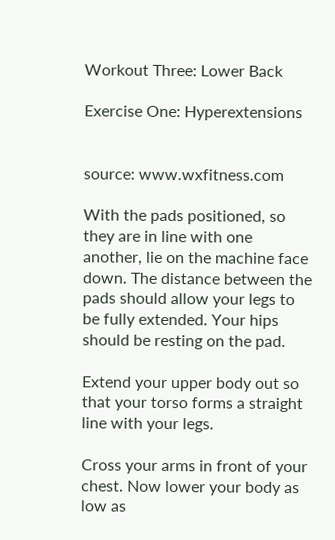Workout Three: Lower Back

Exercise One: Hyperextensions


source: www.wxfitness.com

With the pads positioned, so they are in line with one another, lie on the machine face down. The distance between the pads should allow your legs to be fully extended. Your hips should be resting on the pad.

Extend your upper body out so that your torso forms a straight line with your legs.

Cross your arms in front of your chest. Now lower your body as low as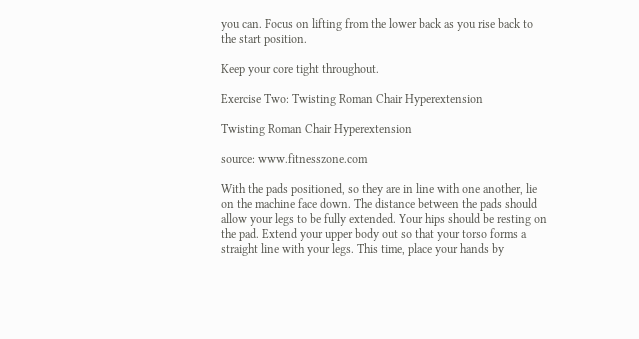you can. Focus on lifting from the lower back as you rise back to the start position.

Keep your core tight throughout.

Exercise Two: Twisting Roman Chair Hyperextension

Twisting Roman Chair Hyperextension

source: www.fitnesszone.com

With the pads positioned, so they are in line with one another, lie on the machine face down. The distance between the pads should allow your legs to be fully extended. Your hips should be resting on the pad. Extend your upper body out so that your torso forms a straight line with your legs. This time, place your hands by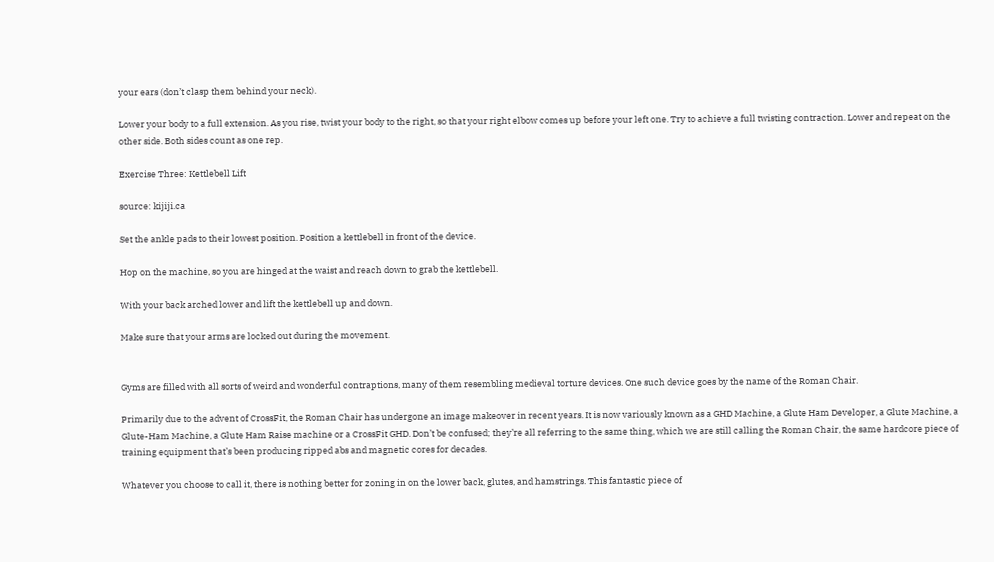your ears (don’t clasp them behind your neck).

Lower your body to a full extension. As you rise, twist your body to the right, so that your right elbow comes up before your left one. Try to achieve a full twisting contraction. Lower and repeat on the other side. Both sides count as one rep.

Exercise Three: Kettlebell Lift

source: kijiji.ca

Set the ankle pads to their lowest position. Position a kettlebell in front of the device.

Hop on the machine, so you are hinged at the waist and reach down to grab the kettlebell.

With your back arched lower and lift the kettlebell up and down.

Make sure that your arms are locked out during the movement.


Gyms are filled with all sorts of weird and wonderful contraptions, many of them resembling medieval torture devices. One such device goes by the name of the Roman Chair.

Primarily due to the advent of CrossFit, the Roman Chair has undergone an image makeover in recent years. It is now variously known as a GHD Machine, a Glute Ham Developer, a Glute Machine, a Glute-Ham Machine, a Glute Ham Raise machine or a CrossFit GHD. Don’t be confused; they’re all referring to the same thing, which we are still calling the Roman Chair, the same hardcore piece of training equipment that’s been producing ripped abs and magnetic cores for decades.

Whatever you choose to call it, there is nothing better for zoning in on the lower back, glutes, and hamstrings. This fantastic piece of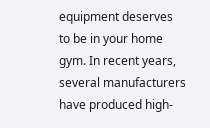equipment deserves to be in your home gym. In recent years, several manufacturers have produced high-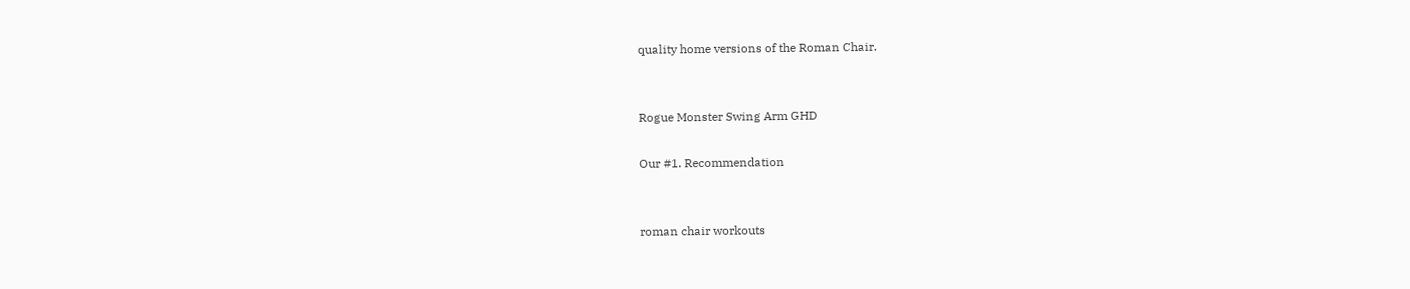quality home versions of the Roman Chair.


Rogue Monster Swing Arm GHD

Our #1. Recommendation


roman chair workouts